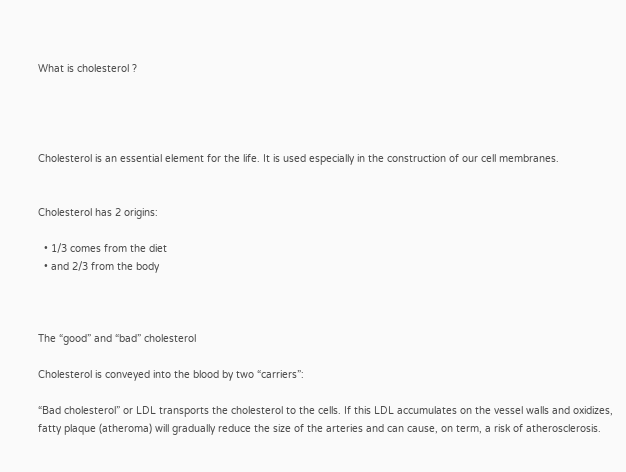What is cholesterol ?




Cholesterol is an essential element for the life. It is used especially in the construction of our cell membranes.


Cholesterol has 2 origins:

  • 1/3 comes from the diet
  • and 2/3 from the body



The “good” and “bad” cholesterol

Cholesterol is conveyed into the blood by two “carriers”:

“Bad cholesterol” or LDL transports the cholesterol to the cells. If this LDL accumulates on the vessel walls and oxidizes, fatty plaque (atheroma) will gradually reduce the size of the arteries and can cause, on term, a risk of atherosclerosis.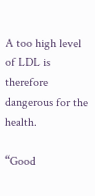A too high level of LDL is therefore dangerous for the health.

“Good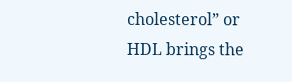cholesterol” or HDL brings the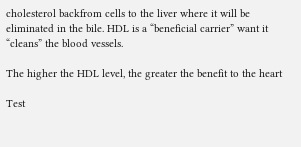cholesterol backfrom cells to the liver where it will be eliminated in the bile. HDL is a “beneficial carrier” want it “cleans” the blood vessels.

The higher the HDL level, the greater the benefit to the heart

Test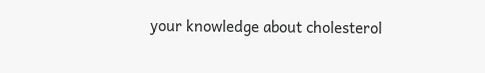your knowledge about cholesterol